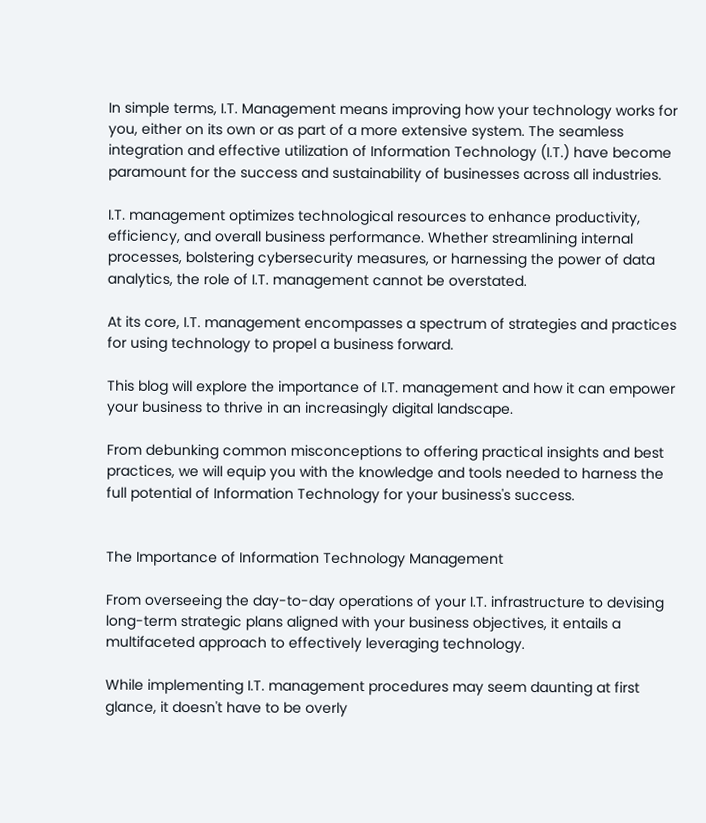In simple terms, I.T. Management means improving how your technology works for you, either on its own or as part of a more extensive system. The seamless integration and effective utilization of Information Technology (I.T.) have become paramount for the success and sustainability of businesses across all industries.

I.T. management optimizes technological resources to enhance productivity, efficiency, and overall business performance. Whether streamlining internal processes, bolstering cybersecurity measures, or harnessing the power of data analytics, the role of I.T. management cannot be overstated.

At its core, I.T. management encompasses a spectrum of strategies and practices for using technology to propel a business forward.

This blog will explore the importance of I.T. management and how it can empower your business to thrive in an increasingly digital landscape.

From debunking common misconceptions to offering practical insights and best practices, we will equip you with the knowledge and tools needed to harness the full potential of Information Technology for your business's success.


The Importance of Information Technology Management

From overseeing the day-to-day operations of your I.T. infrastructure to devising long-term strategic plans aligned with your business objectives, it entails a multifaceted approach to effectively leveraging technology.

While implementing I.T. management procedures may seem daunting at first glance, it doesn't have to be overly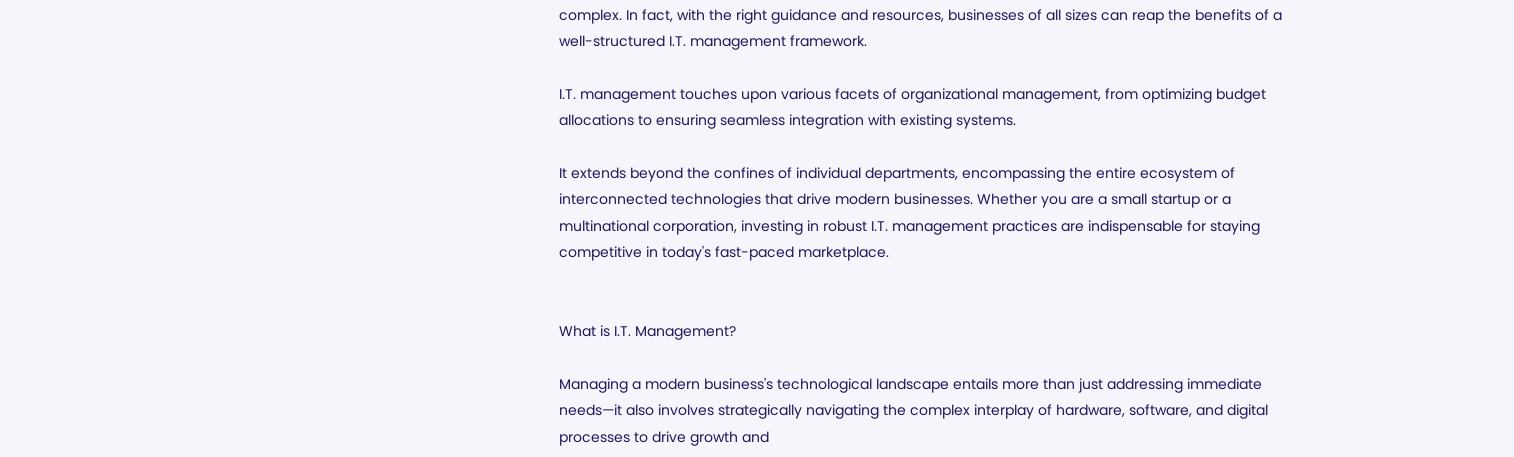complex. In fact, with the right guidance and resources, businesses of all sizes can reap the benefits of a well-structured I.T. management framework.

I.T. management touches upon various facets of organizational management, from optimizing budget allocations to ensuring seamless integration with existing systems.

It extends beyond the confines of individual departments, encompassing the entire ecosystem of interconnected technologies that drive modern businesses. Whether you are a small startup or a multinational corporation, investing in robust I.T. management practices are indispensable for staying competitive in today's fast-paced marketplace.


What is I.T. Management?

Managing a modern business's technological landscape entails more than just addressing immediate needs—it also involves strategically navigating the complex interplay of hardware, software, and digital processes to drive growth and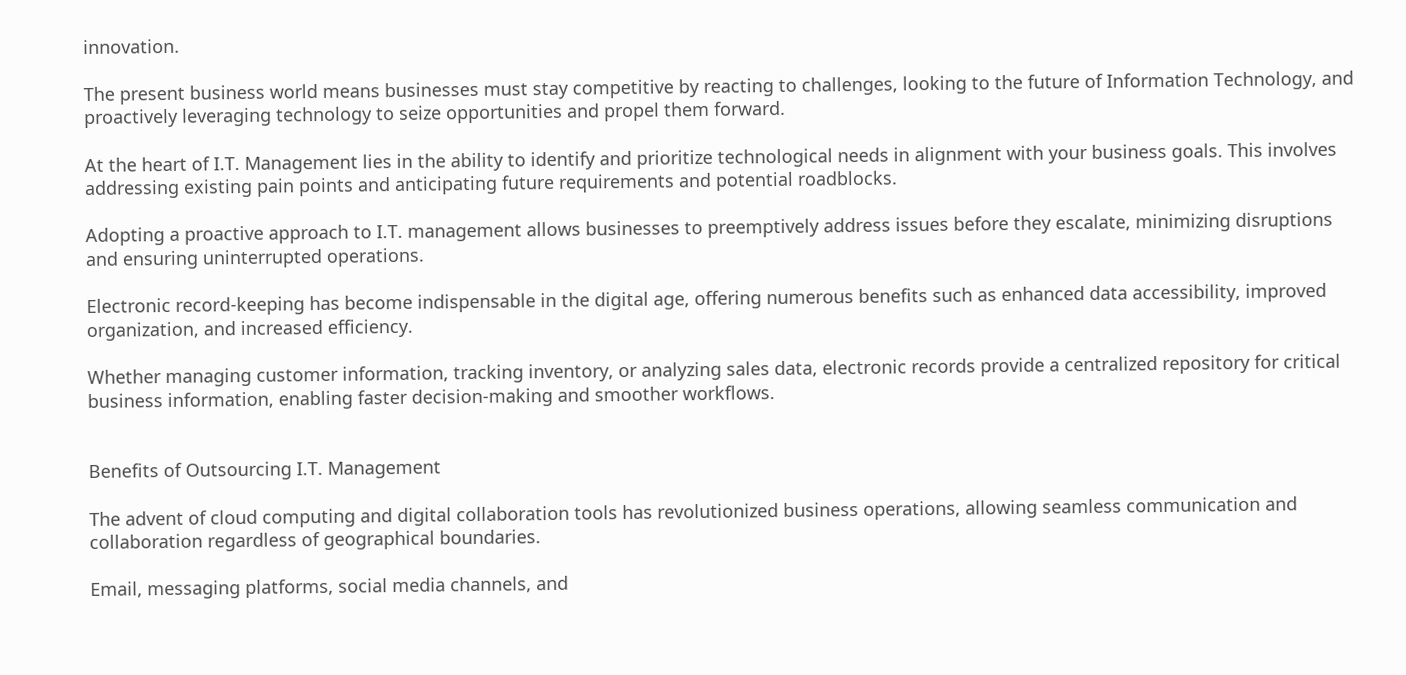innovation.

The present business world means businesses must stay competitive by reacting to challenges, looking to the future of Information Technology, and proactively leveraging technology to seize opportunities and propel them forward.

At the heart of I.T. Management lies in the ability to identify and prioritize technological needs in alignment with your business goals. This involves addressing existing pain points and anticipating future requirements and potential roadblocks.

Adopting a proactive approach to I.T. management allows businesses to preemptively address issues before they escalate, minimizing disruptions and ensuring uninterrupted operations.

Electronic record-keeping has become indispensable in the digital age, offering numerous benefits such as enhanced data accessibility, improved organization, and increased efficiency.

Whether managing customer information, tracking inventory, or analyzing sales data, electronic records provide a centralized repository for critical business information, enabling faster decision-making and smoother workflows.


Benefits of Outsourcing I.T. Management

The advent of cloud computing and digital collaboration tools has revolutionized business operations, allowing seamless communication and collaboration regardless of geographical boundaries.

Email, messaging platforms, social media channels, and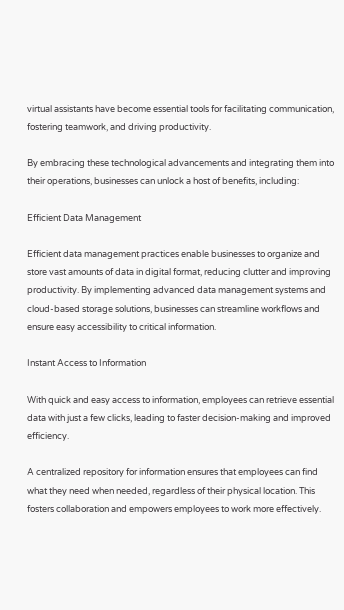virtual assistants have become essential tools for facilitating communication, fostering teamwork, and driving productivity.

By embracing these technological advancements and integrating them into their operations, businesses can unlock a host of benefits, including:

Efficient Data Management

Efficient data management practices enable businesses to organize and store vast amounts of data in digital format, reducing clutter and improving productivity. By implementing advanced data management systems and cloud-based storage solutions, businesses can streamline workflows and ensure easy accessibility to critical information.

Instant Access to Information

With quick and easy access to information, employees can retrieve essential data with just a few clicks, leading to faster decision-making and improved efficiency.

A centralized repository for information ensures that employees can find what they need when needed, regardless of their physical location. This fosters collaboration and empowers employees to work more effectively.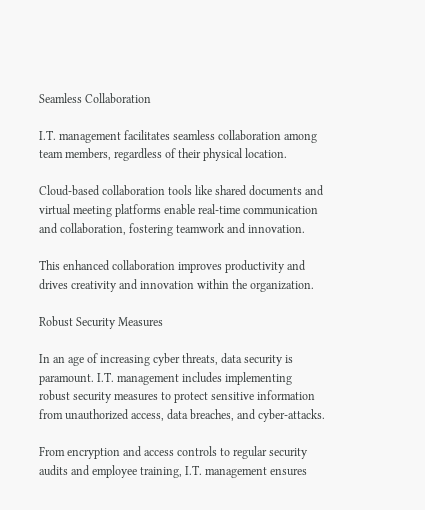Seamless Collaboration

I.T. management facilitates seamless collaboration among team members, regardless of their physical location.

Cloud-based collaboration tools like shared documents and virtual meeting platforms enable real-time communication and collaboration, fostering teamwork and innovation.

This enhanced collaboration improves productivity and drives creativity and innovation within the organization.

Robust Security Measures

In an age of increasing cyber threats, data security is paramount. I.T. management includes implementing robust security measures to protect sensitive information from unauthorized access, data breaches, and cyber-attacks.

From encryption and access controls to regular security audits and employee training, I.T. management ensures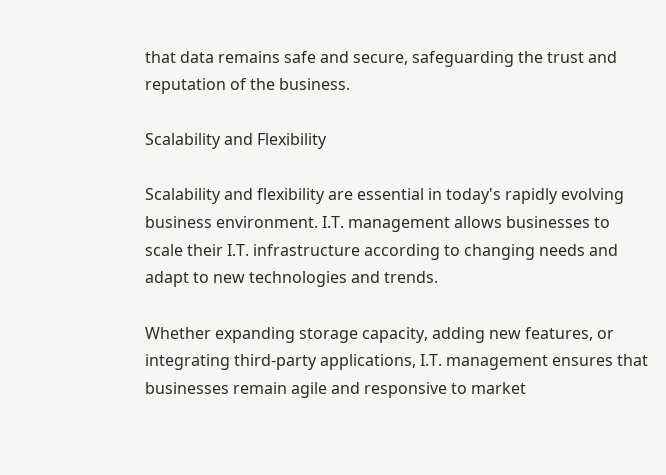that data remains safe and secure, safeguarding the trust and reputation of the business.

Scalability and Flexibility

Scalability and flexibility are essential in today's rapidly evolving business environment. I.T. management allows businesses to scale their I.T. infrastructure according to changing needs and adapt to new technologies and trends.

Whether expanding storage capacity, adding new features, or integrating third-party applications, I.T. management ensures that businesses remain agile and responsive to market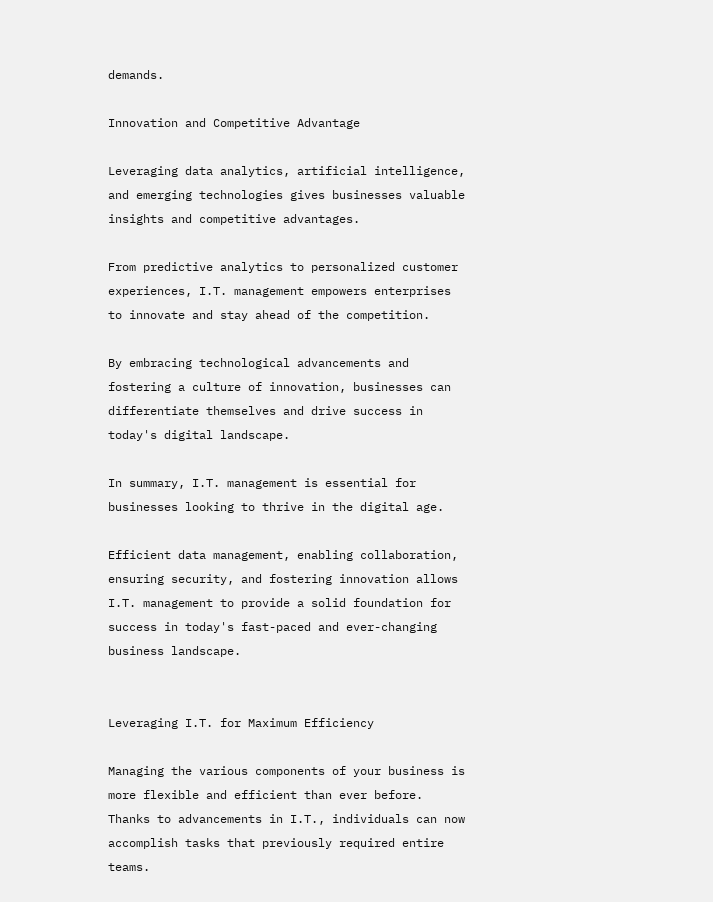demands.

Innovation and Competitive Advantage

Leveraging data analytics, artificial intelligence, and emerging technologies gives businesses valuable insights and competitive advantages.

From predictive analytics to personalized customer experiences, I.T. management empowers enterprises to innovate and stay ahead of the competition.

By embracing technological advancements and fostering a culture of innovation, businesses can differentiate themselves and drive success in today's digital landscape.

In summary, I.T. management is essential for businesses looking to thrive in the digital age.

Efficient data management, enabling collaboration, ensuring security, and fostering innovation allows I.T. management to provide a solid foundation for success in today's fast-paced and ever-changing business landscape.


Leveraging I.T. for Maximum Efficiency

Managing the various components of your business is more flexible and efficient than ever before. Thanks to advancements in I.T., individuals can now accomplish tasks that previously required entire teams.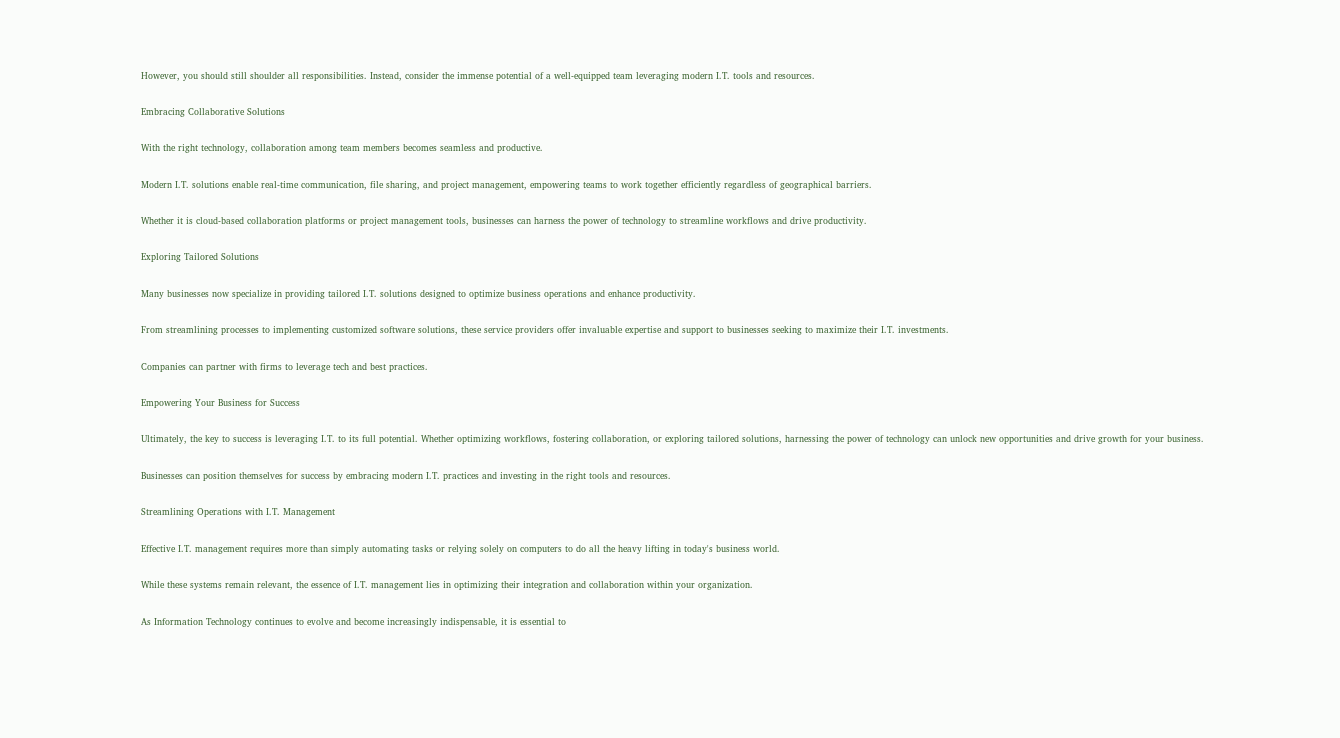However, you should still shoulder all responsibilities. Instead, consider the immense potential of a well-equipped team leveraging modern I.T. tools and resources.

Embracing Collaborative Solutions

With the right technology, collaboration among team members becomes seamless and productive.

Modern I.T. solutions enable real-time communication, file sharing, and project management, empowering teams to work together efficiently regardless of geographical barriers.

Whether it is cloud-based collaboration platforms or project management tools, businesses can harness the power of technology to streamline workflows and drive productivity.

Exploring Tailored Solutions

Many businesses now specialize in providing tailored I.T. solutions designed to optimize business operations and enhance productivity.

From streamlining processes to implementing customized software solutions, these service providers offer invaluable expertise and support to businesses seeking to maximize their I.T. investments.

Companies can partner with firms to leverage tech and best practices.

Empowering Your Business for Success

Ultimately, the key to success is leveraging I.T. to its full potential. Whether optimizing workflows, fostering collaboration, or exploring tailored solutions, harnessing the power of technology can unlock new opportunities and drive growth for your business.

Businesses can position themselves for success by embracing modern I.T. practices and investing in the right tools and resources.

Streamlining Operations with I.T. Management

Effective I.T. management requires more than simply automating tasks or relying solely on computers to do all the heavy lifting in today's business world.

While these systems remain relevant, the essence of I.T. management lies in optimizing their integration and collaboration within your organization.

As Information Technology continues to evolve and become increasingly indispensable, it is essential to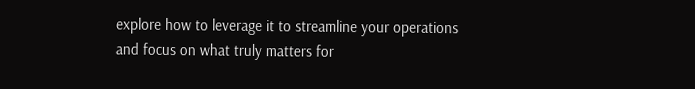explore how to leverage it to streamline your operations and focus on what truly matters for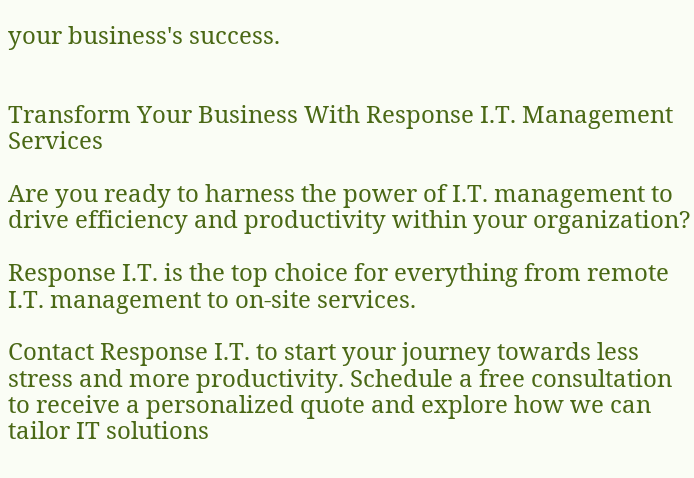your business's success.


Transform Your Business With Response I.T. Management Services

Are you ready to harness the power of I.T. management to drive efficiency and productivity within your organization?

Response I.T. is the top choice for everything from remote I.T. management to on-site services.

Contact Response I.T. to start your journey towards less stress and more productivity. Schedule a free consultation to receive a personalized quote and explore how we can tailor IT solutions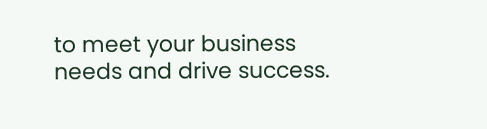to meet your business needs and drive success.